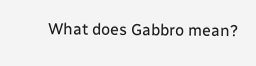What does Gabbro mean?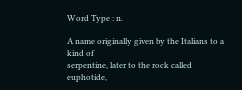Word Type : n.

A name originally given by the Italians to a kind of
serpentine, later to the rock called euphotide,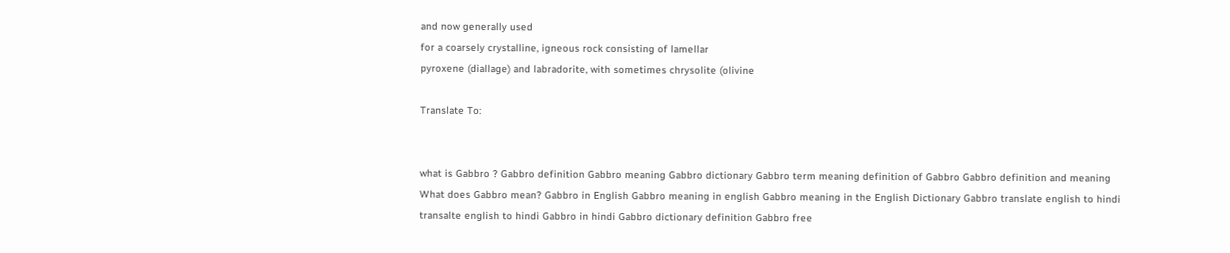and now generally used
for a coarsely crystalline, igneous rock consisting of lamellar
pyroxene (diallage) and labradorite, with sometimes chrysolite (olivine

Translate To:


what is Gabbro ? Gabbro definition Gabbro meaning Gabbro dictionary Gabbro term meaning definition of Gabbro Gabbro definition and meaning What does Gabbro mean? Gabbro in English Gabbro meaning in english Gabbro meaning in the English Dictionary Gabbro translate english to hindi transalte english to hindi Gabbro in hindi Gabbro dictionary definition Gabbro free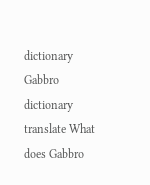dictionary Gabbro dictionary translate What does Gabbro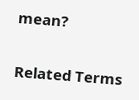mean?

Related Terms